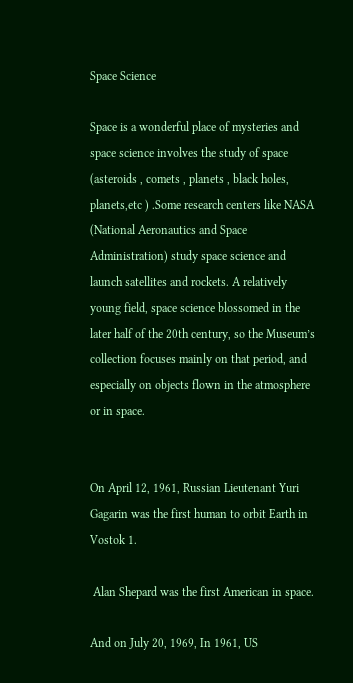Space Science

Space is a wonderful place of mysteries and  space science involves the study of space (asteroids , comets , planets , black holes, planets,etc ) .Some research centers like NASA (National Aeronautics and Space Administration) study space science and launch satellites and rockets. A relatively young field, space science blossomed in the later half of the 20th century, so the Museum’s collection focuses mainly on that period, and especially on objects flown in the atmosphere or in space.


On April 12, 1961, Russian Lieutenant Yuri Gagarin was the first human to orbit Earth in Vostok 1.

 Alan Shepard was the first American in space.

And on July 20, 1969, In 1961, US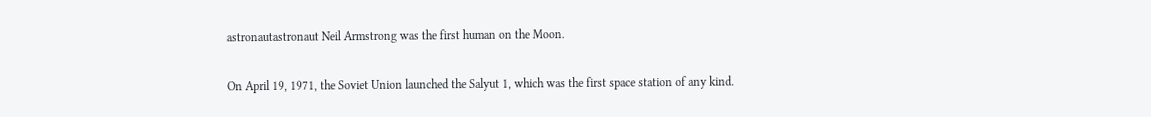astronautastronaut Neil Armstrong was the first human on the Moon.

On April 19, 1971, the Soviet Union launched the Salyut 1, which was the first space station of any kind.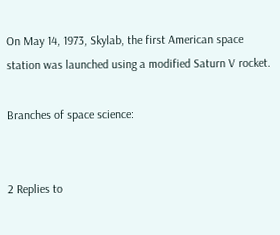On May 14, 1973, Skylab, the first American space station was launched using a modified Saturn V rocket.

Branches of space science:


2 Replies to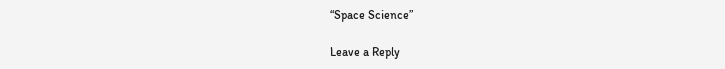“Space Science”

Leave a Reply